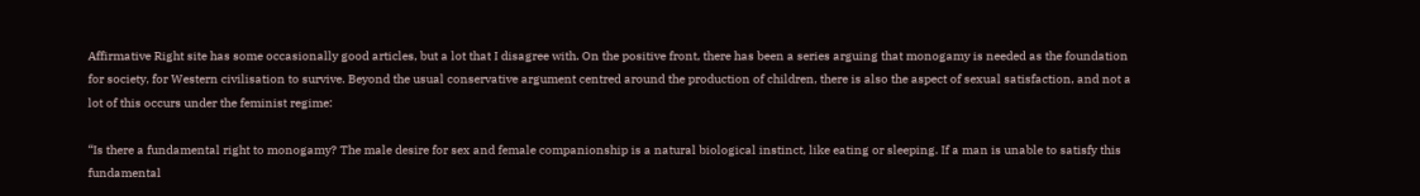Affirmative Right site has some occasionally good articles, but a lot that I disagree with. On the positive front, there has been a series arguing that monogamy is needed as the foundation for society, for Western civilisation to survive. Beyond the usual conservative argument centred around the production of children, there is also the aspect of sexual satisfaction, and not a lot of this occurs under the feminist regime:

“Is there a fundamental right to monogamy? The male desire for sex and female companionship is a natural biological instinct, like eating or sleeping. If a man is unable to satisfy this fundamental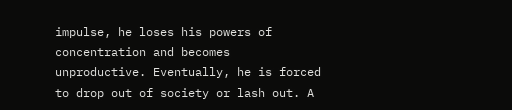impulse, he loses his powers of concentration and becomes unproductive. Eventually, he is forced to drop out of society or lash out. A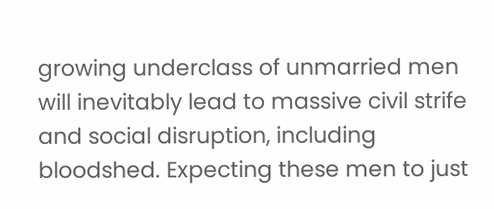growing underclass of unmarried men will inevitably lead to massive civil strife and social disruption, including bloodshed. Expecting these men to just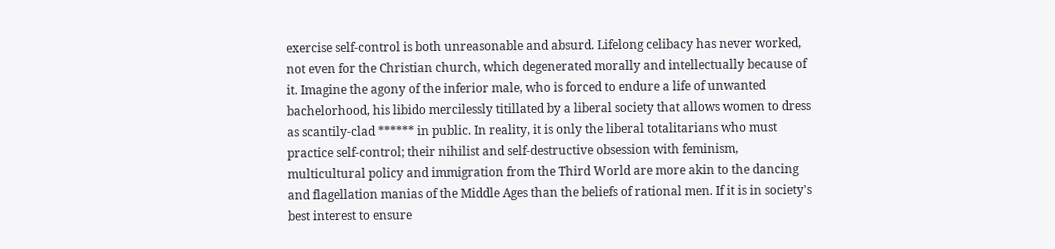exercise self-control is both unreasonable and absurd. Lifelong celibacy has never worked, not even for the Christian church, which degenerated morally and intellectually because of it. Imagine the agony of the inferior male, who is forced to endure a life of unwanted bachelorhood, his libido mercilessly titillated by a liberal society that allows women to dress as scantily-clad ****** in public. In reality, it is only the liberal totalitarians who must practice self-control; their nihilist and self-destructive obsession with feminism, multicultural policy and immigration from the Third World are more akin to the dancing and flagellation manias of the Middle Ages than the beliefs of rational men. If it is in society's best interest to ensure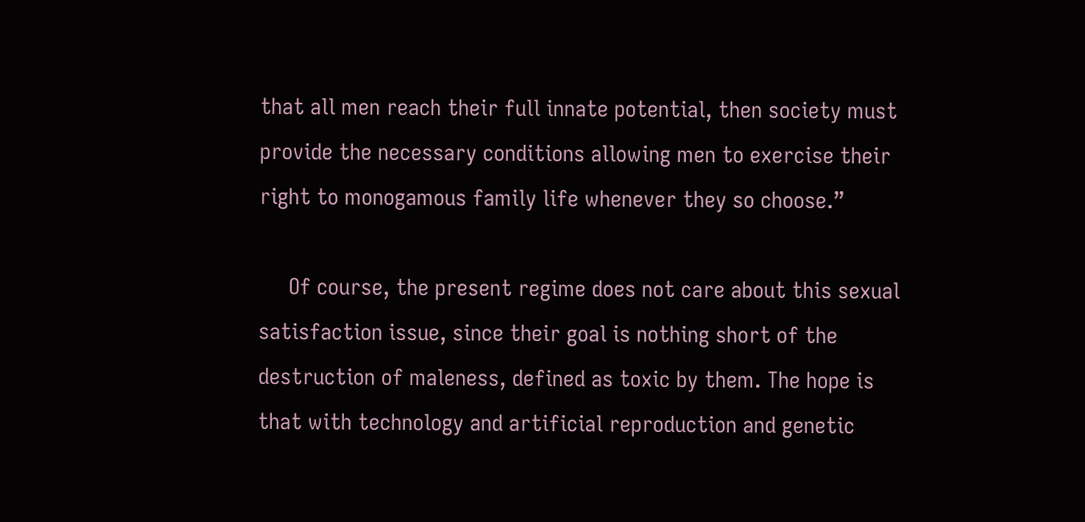that all men reach their full innate potential, then society must provide the necessary conditions allowing men to exercise their right to monogamous family life whenever they so choose.”

     Of course, the present regime does not care about this sexual satisfaction issue, since their goal is nothing short of the destruction of maleness, defined as toxic by them. The hope is that with technology and artificial reproduction and genetic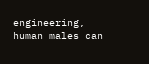engineering, human males can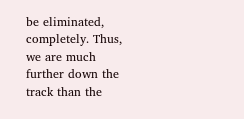be eliminated, completely. Thus, we are much further down the track than the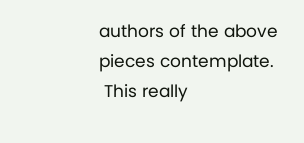authors of the above pieces contemplate.
 This really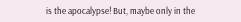is the apocalypse! But, maybe only in the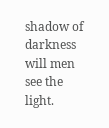shadow of darkness will men see the light.